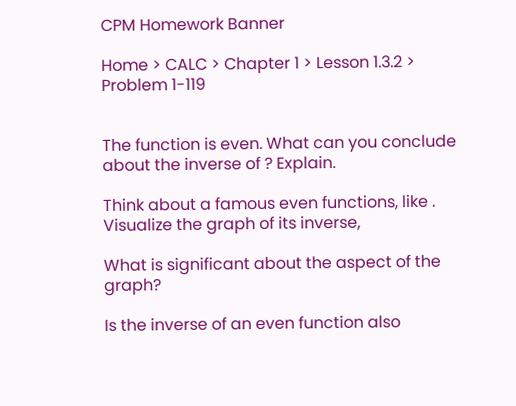CPM Homework Banner

Home > CALC > Chapter 1 > Lesson 1.3.2 > Problem 1-119


The function is even. What can you conclude about the inverse of ? Explain.

Think about a famous even functions, like . Visualize the graph of its inverse,

What is significant about the aspect of the graph?

Is the inverse of an even function also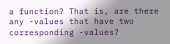a function? That is, are there any -values that have two corresponding -values?